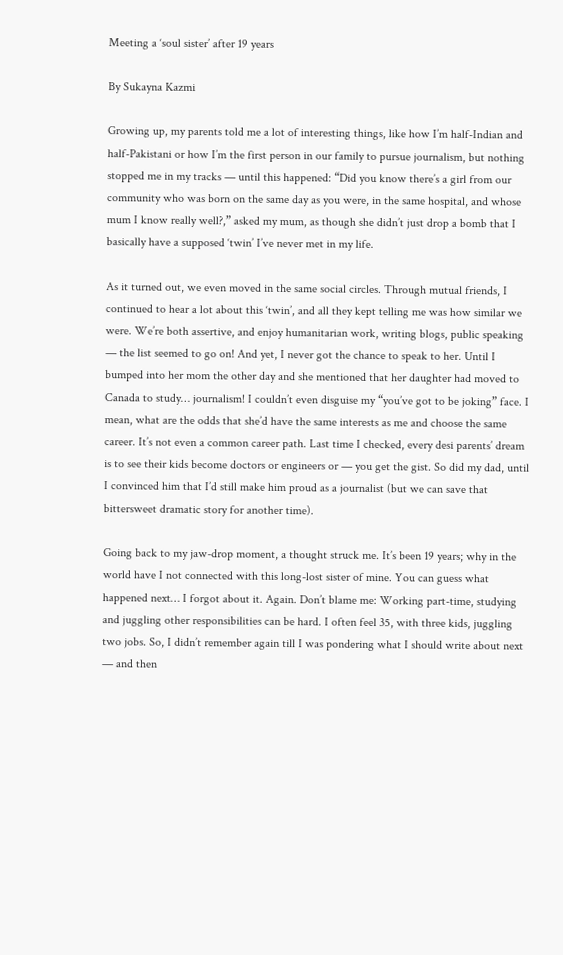Meeting a ‘soul sister’ after 19 years

By Sukayna Kazmi

Growing up, my parents told me a lot of interesting things, like how I’m half-Indian and half-Pakistani or how I’m the first person in our family to pursue journalism, but nothing stopped me in my tracks — until this happened: “Did you know there’s a girl from our community who was born on the same day as you were, in the same hospital, and whose mum I know really well?,” asked my mum, as though she didn’t just drop a bomb that I basically have a supposed ‘twin’ I’ve never met in my life.

As it turned out, we even moved in the same social circles. Through mutual friends, I continued to hear a lot about this ‘twin’, and all they kept telling me was how similar we were. We’re both assertive, and enjoy humanitarian work, writing blogs, public speaking — the list seemed to go on! And yet, I never got the chance to speak to her. Until I bumped into her mom the other day and she mentioned that her daughter had moved to Canada to study… journalism! I couldn’t even disguise my “you’ve got to be joking” face. I mean, what are the odds that she’d have the same interests as me and choose the same career. It’s not even a common career path. Last time I checked, every desi parents’ dream is to see their kids become doctors or engineers or — you get the gist. So did my dad, until I convinced him that I’d still make him proud as a journalist (but we can save that bittersweet dramatic story for another time).

Going back to my jaw-drop moment, a thought struck me. It’s been 19 years; why in the world have I not connected with this long-lost sister of mine. You can guess what happened next… I forgot about it. Again. Don’t blame me: Working part-time, studying and juggling other responsibilities can be hard. I often feel 35, with three kids, juggling two jobs. So, I didn’t remember again till I was pondering what I should write about next — and then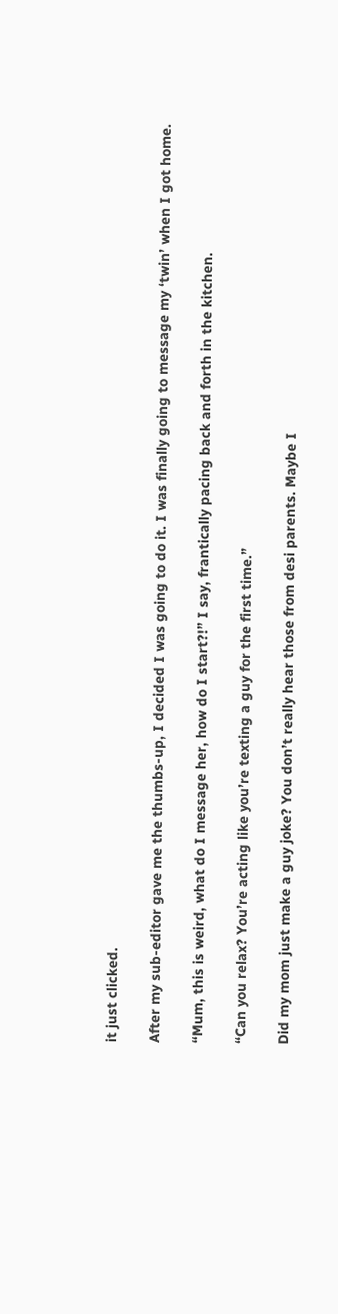it just clicked.

After my sub-editor gave me the thumbs-up, I decided I was going to do it. I was finally going to message my ‘twin’ when I got home.

“Mum, this is weird, what do I message her, how do I start?!” I say, frantically pacing back and forth in the kitchen.

“Can you relax? You’re acting like you’re texting a guy for the first time.”

Did my mom just make a guy joke? You don’t really hear those from desi parents. Maybe I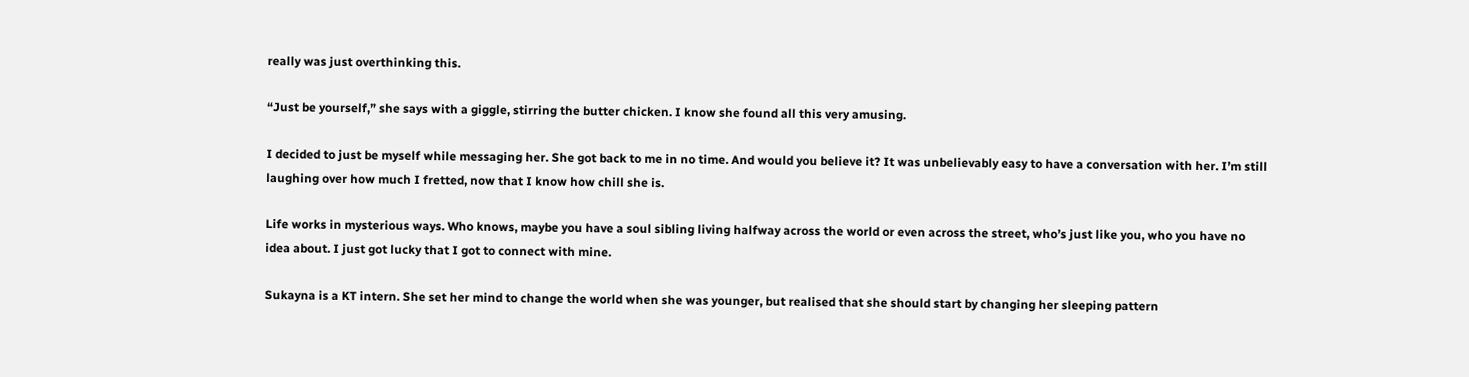really was just overthinking this.

“Just be yourself,” she says with a giggle, stirring the butter chicken. I know she found all this very amusing.

I decided to just be myself while messaging her. She got back to me in no time. And would you believe it? It was unbelievably easy to have a conversation with her. I’m still laughing over how much I fretted, now that I know how chill she is.

Life works in mysterious ways. Who knows, maybe you have a soul sibling living halfway across the world or even across the street, who’s just like you, who you have no idea about. I just got lucky that I got to connect with mine.

Sukayna is a KT intern. She set her mind to change the world when she was younger, but realised that she should start by changing her sleeping pattern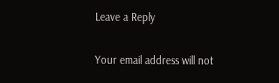Leave a Reply

Your email address will not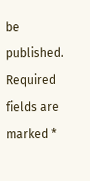be published. Required fields are marked *